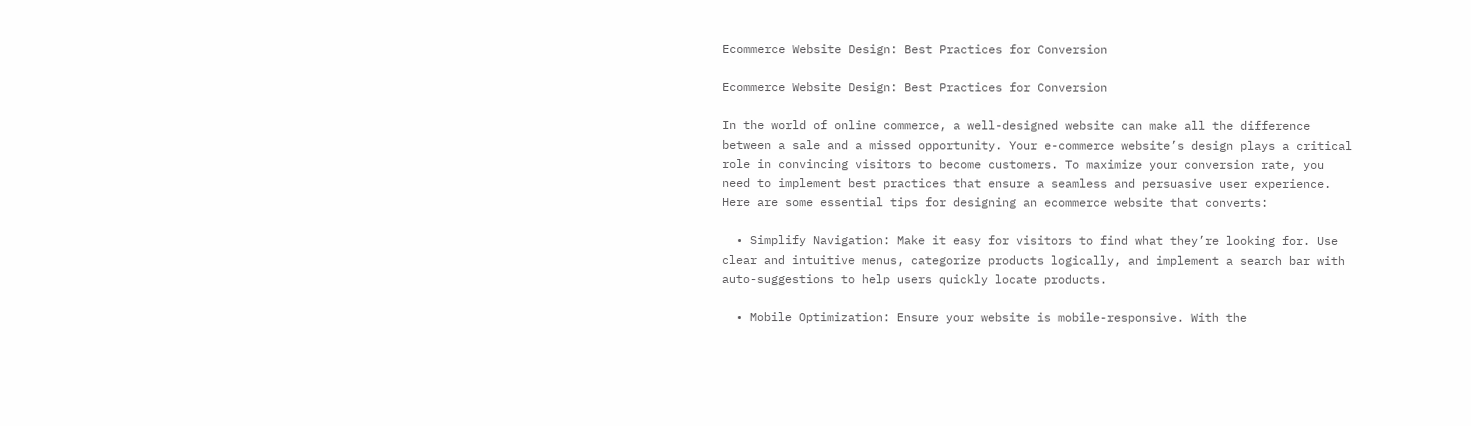Ecommerce Website Design: Best Practices for Conversion

Ecommerce Website Design: Best Practices for Conversion

In the world of online commerce, a well-designed website can make all the difference between a sale and a missed opportunity. Your e-commerce website’s design plays a critical role in convincing visitors to become customers. To maximize your conversion rate, you need to implement best practices that ensure a seamless and persuasive user experience. Here are some essential tips for designing an ecommerce website that converts:

  • Simplify Navigation: Make it easy for visitors to find what they’re looking for. Use clear and intuitive menus, categorize products logically, and implement a search bar with auto-suggestions to help users quickly locate products.

  • Mobile Optimization: Ensure your website is mobile-responsive. With the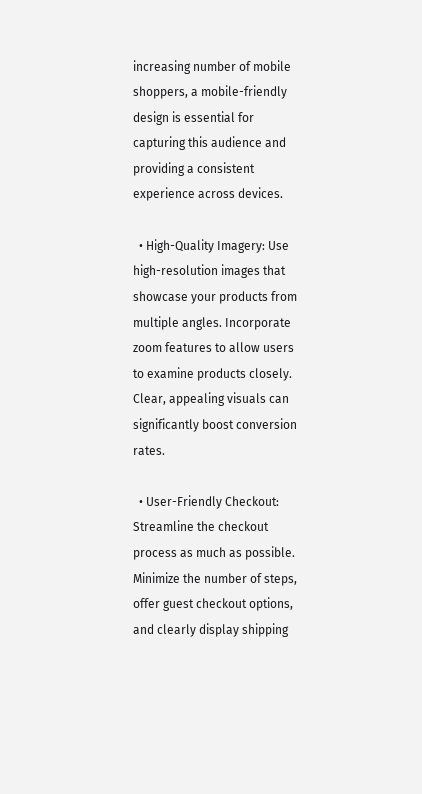increasing number of mobile shoppers, a mobile-friendly design is essential for capturing this audience and providing a consistent experience across devices.

  • High-Quality Imagery: Use high-resolution images that showcase your products from multiple angles. Incorporate zoom features to allow users to examine products closely. Clear, appealing visuals can significantly boost conversion rates.

  • User-Friendly Checkout: Streamline the checkout process as much as possible. Minimize the number of steps, offer guest checkout options, and clearly display shipping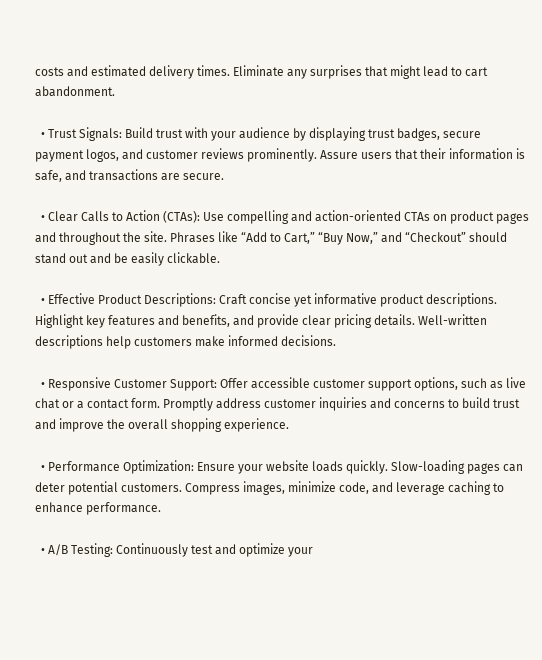costs and estimated delivery times. Eliminate any surprises that might lead to cart abandonment.

  • Trust Signals: Build trust with your audience by displaying trust badges, secure payment logos, and customer reviews prominently. Assure users that their information is safe, and transactions are secure.

  • Clear Calls to Action (CTAs): Use compelling and action-oriented CTAs on product pages and throughout the site. Phrases like “Add to Cart,” “Buy Now,” and “Checkout” should stand out and be easily clickable.

  • Effective Product Descriptions: Craft concise yet informative product descriptions. Highlight key features and benefits, and provide clear pricing details. Well-written descriptions help customers make informed decisions.

  • Responsive Customer Support: Offer accessible customer support options, such as live chat or a contact form. Promptly address customer inquiries and concerns to build trust and improve the overall shopping experience.

  • Performance Optimization: Ensure your website loads quickly. Slow-loading pages can deter potential customers. Compress images, minimize code, and leverage caching to enhance performance.

  • A/B Testing: Continuously test and optimize your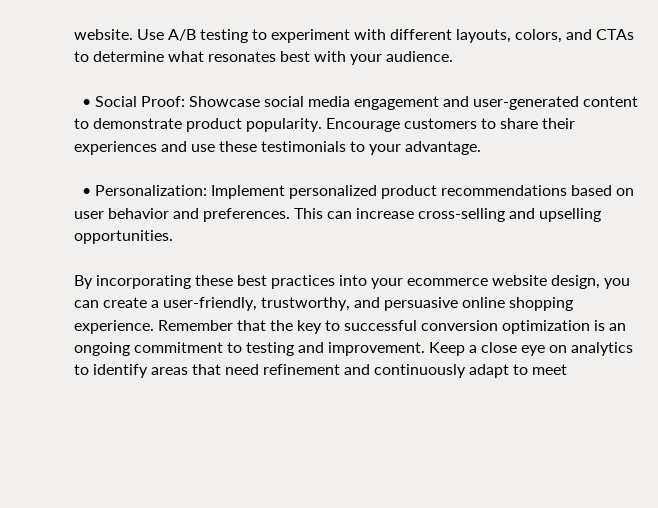website. Use A/B testing to experiment with different layouts, colors, and CTAs to determine what resonates best with your audience.

  • Social Proof: Showcase social media engagement and user-generated content to demonstrate product popularity. Encourage customers to share their experiences and use these testimonials to your advantage.

  • Personalization: Implement personalized product recommendations based on user behavior and preferences. This can increase cross-selling and upselling opportunities.

By incorporating these best practices into your ecommerce website design, you can create a user-friendly, trustworthy, and persuasive online shopping experience. Remember that the key to successful conversion optimization is an ongoing commitment to testing and improvement. Keep a close eye on analytics to identify areas that need refinement and continuously adapt to meet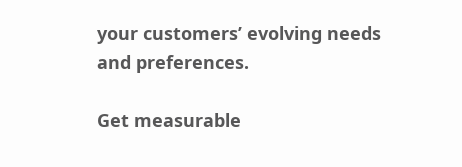your customers’ evolving needs and preferences.

Get measurable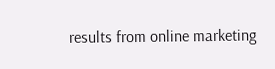results from online marketing